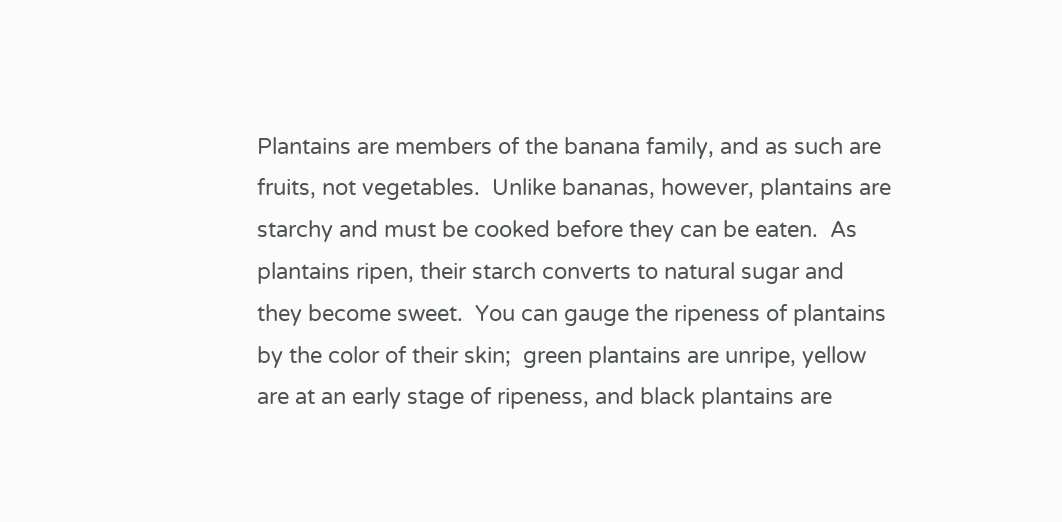Plantains are members of the banana family, and as such are fruits, not vegetables.  Unlike bananas, however, plantains are starchy and must be cooked before they can be eaten.  As plantains ripen, their starch converts to natural sugar and they become sweet.  You can gauge the ripeness of plantains by the color of their skin;  green plantains are unripe, yellow are at an early stage of ripeness, and black plantains are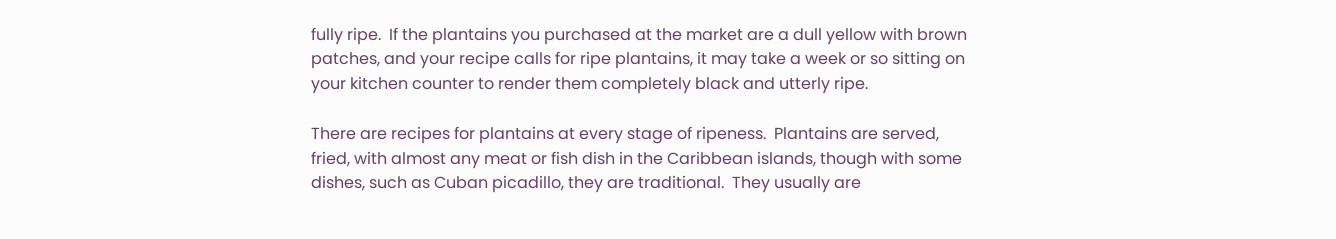fully ripe.  If the plantains you purchased at the market are a dull yellow with brown patches, and your recipe calls for ripe plantains, it may take a week or so sitting on your kitchen counter to render them completely black and utterly ripe.

There are recipes for plantains at every stage of ripeness.  Plantains are served, fried, with almost any meat or fish dish in the Caribbean islands, though with some dishes, such as Cuban picadillo, they are traditional.  They usually are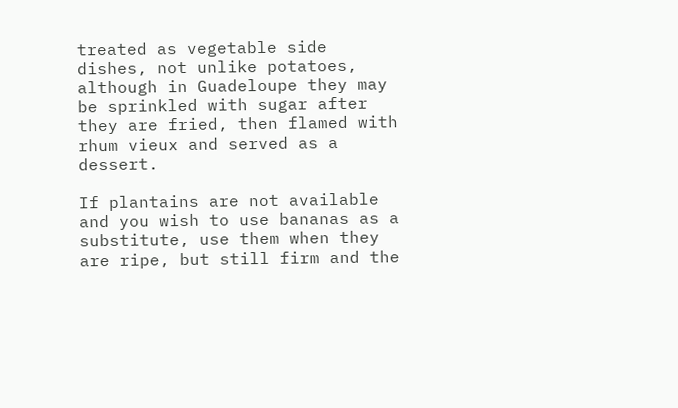treated as vegetable side dishes, not unlike potatoes, although in Guadeloupe they may be sprinkled with sugar after they are fried, then flamed with rhum vieux and served as a dessert.

If plantains are not available and you wish to use bananas as a substitute, use them when they are ripe, but still firm and the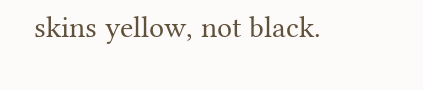skins yellow, not black.